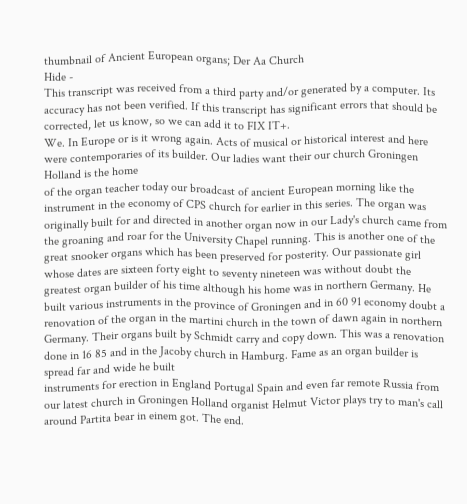thumbnail of Ancient European organs; Der Aa Church
Hide -
This transcript was received from a third party and/or generated by a computer. Its accuracy has not been verified. If this transcript has significant errors that should be corrected, let us know, so we can add it to FIX IT+.
We. In Europe or is it wrong again. Acts of musical or historical interest and here were contemporaries of its builder. Our ladies want their our church Groningen Holland is the home
of the organ teacher today our broadcast of ancient European morning like the instrument in the economy of CPS church for earlier in this series. The organ was originally built for and directed in another organ now in our Lady's church came from the groaning and roar for the University Chapel running. This is another one of the great snooker organs which has been preserved for posterity. Our passionate girl whose dates are sixteen forty eight to seventy nineteen was without doubt the greatest organ builder of his time although his home was in northern Germany. He built various instruments in the province of Groningen and in 60 91 economy doubt a renovation of the organ in the martini church in the town of dawn again in northern Germany. Their organs built by Schmidt carry and copy down. This was a renovation done in 16 85 and in the Jacoby church in Hamburg. Fame as an organ builder is spread far and wide he built
instruments for erection in England Portugal Spain and even far remote Russia from our latest church in Groningen Holland organist Helmut Victor plays try to man's call around Partita bear in einem got. The end.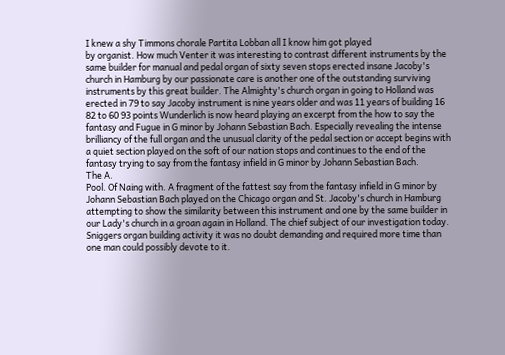I knew a shy Timmons chorale Partita Lobban all I know him got played
by organist. How much Venter it was interesting to contrast different instruments by the same builder for manual and pedal organ of sixty seven stops erected insane Jacoby's church in Hamburg by our passionate care is another one of the outstanding surviving instruments by this great builder. The Almighty's church organ in going to Holland was erected in 79 to say Jacoby instrument is nine years older and was 11 years of building 16 82 to 60 93 points Wunderlich is now heard playing an excerpt from the how to say the fantasy and Fugue in G minor by Johann Sebastian Bach. Especially revealing the intense brilliancy of the full organ and the unusual clarity of the pedal section or accept begins with a quiet section played on the soft of our nation stops and continues to the end of the fantasy trying to say from the fantasy infield in G minor by Johann Sebastian Bach.
The A.
Pool. Of Naing with. A fragment of the fattest say from the fantasy infield in G minor by Johann Sebastian Bach played on the Chicago organ and St. Jacoby's church in Hamburg attempting to show the similarity between this instrument and one by the same builder in our Lady's church in a groan again in Holland. The chief subject of our investigation today. Sniggers organ building activity it was no doubt demanding and required more time than one man could possibly devote to it.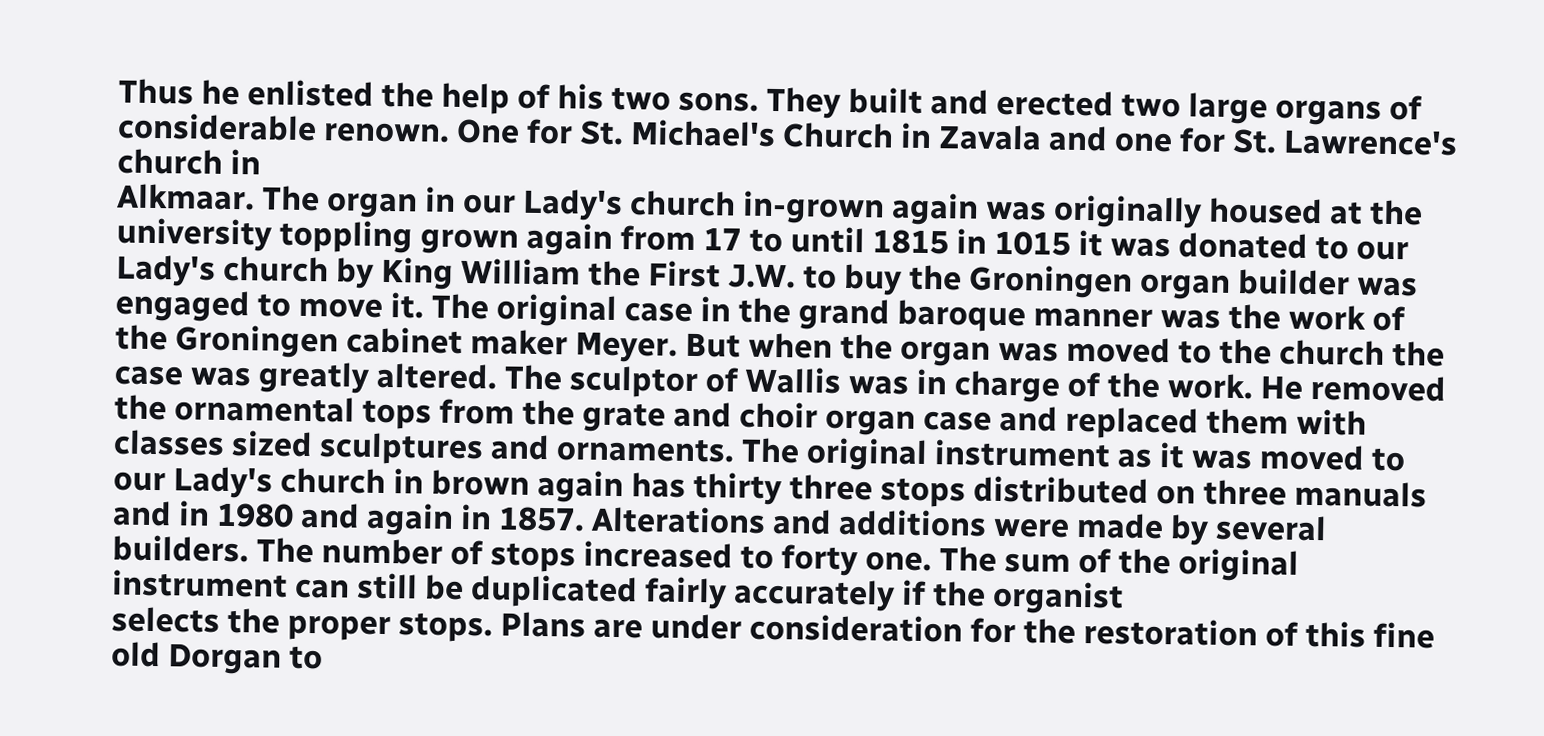Thus he enlisted the help of his two sons. They built and erected two large organs of considerable renown. One for St. Michael's Church in Zavala and one for St. Lawrence's church in
Alkmaar. The organ in our Lady's church in-grown again was originally housed at the university toppling grown again from 17 to until 1815 in 1015 it was donated to our Lady's church by King William the First J.W. to buy the Groningen organ builder was engaged to move it. The original case in the grand baroque manner was the work of the Groningen cabinet maker Meyer. But when the organ was moved to the church the case was greatly altered. The sculptor of Wallis was in charge of the work. He removed the ornamental tops from the grate and choir organ case and replaced them with classes sized sculptures and ornaments. The original instrument as it was moved to our Lady's church in brown again has thirty three stops distributed on three manuals and in 1980 and again in 1857. Alterations and additions were made by several builders. The number of stops increased to forty one. The sum of the original instrument can still be duplicated fairly accurately if the organist
selects the proper stops. Plans are under consideration for the restoration of this fine old Dorgan to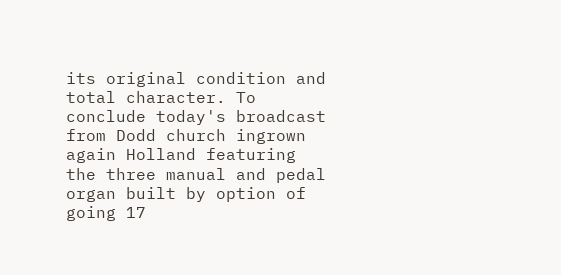its original condition and total character. To conclude today's broadcast from Dodd church ingrown again Holland featuring the three manual and pedal organ built by option of going 17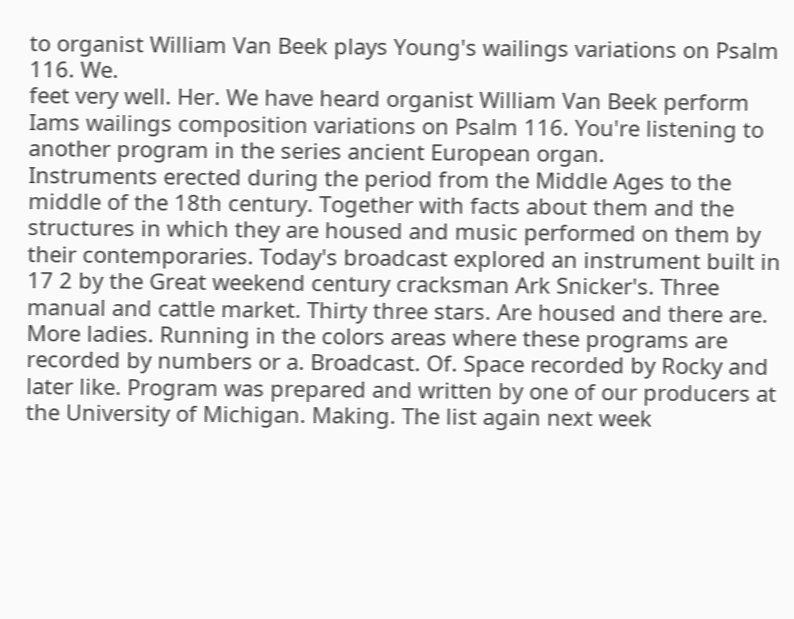to organist William Van Beek plays Young's wailings variations on Psalm 116. We.
feet very well. Her. We have heard organist William Van Beek perform Iams wailings composition variations on Psalm 116. You're listening to another program in the series ancient European organ.
Instruments erected during the period from the Middle Ages to the middle of the 18th century. Together with facts about them and the structures in which they are housed and music performed on them by their contemporaries. Today's broadcast explored an instrument built in 17 2 by the Great weekend century cracksman Ark Snicker's. Three manual and cattle market. Thirty three stars. Are housed and there are. More ladies. Running in the colors areas where these programs are recorded by numbers or a. Broadcast. Of. Space recorded by Rocky and later like. Program was prepared and written by one of our producers at the University of Michigan. Making. The list again next week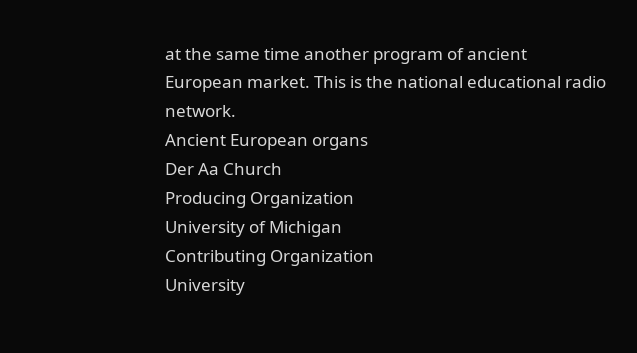at the same time another program of ancient European market. This is the national educational radio network.
Ancient European organs
Der Aa Church
Producing Organization
University of Michigan
Contributing Organization
University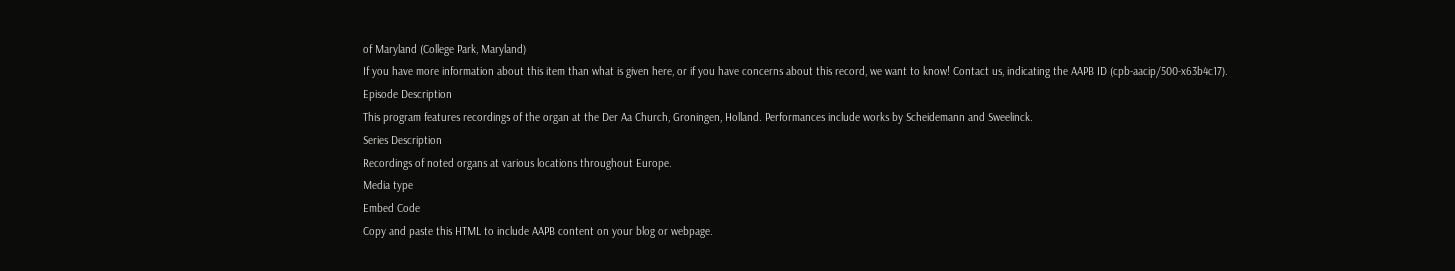of Maryland (College Park, Maryland)
If you have more information about this item than what is given here, or if you have concerns about this record, we want to know! Contact us, indicating the AAPB ID (cpb-aacip/500-x63b4c17).
Episode Description
This program features recordings of the organ at the Der Aa Church, Groningen, Holland. Performances include works by Scheidemann and Sweelinck.
Series Description
Recordings of noted organs at various locations throughout Europe.
Media type
Embed Code
Copy and paste this HTML to include AAPB content on your blog or webpage.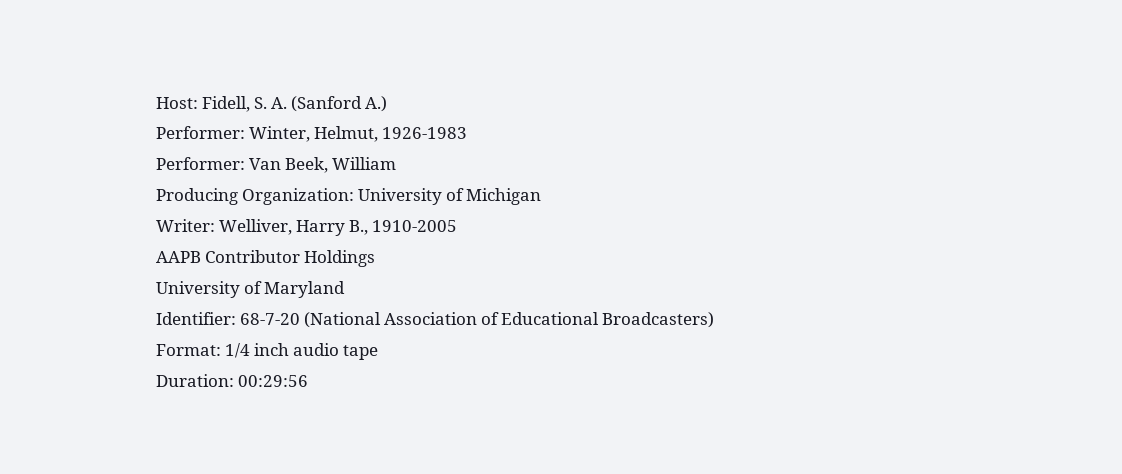Host: Fidell, S. A. (Sanford A.)
Performer: Winter, Helmut, 1926-1983
Performer: Van Beek, William
Producing Organization: University of Michigan
Writer: Welliver, Harry B., 1910-2005
AAPB Contributor Holdings
University of Maryland
Identifier: 68-7-20 (National Association of Educational Broadcasters)
Format: 1/4 inch audio tape
Duration: 00:29:56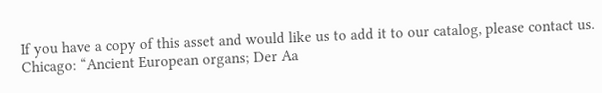If you have a copy of this asset and would like us to add it to our catalog, please contact us.
Chicago: “Ancient European organs; Der Aa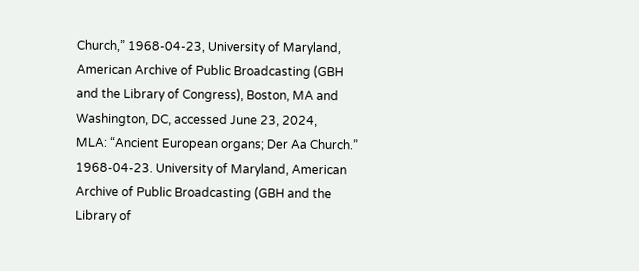Church,” 1968-04-23, University of Maryland, American Archive of Public Broadcasting (GBH and the Library of Congress), Boston, MA and Washington, DC, accessed June 23, 2024,
MLA: “Ancient European organs; Der Aa Church.” 1968-04-23. University of Maryland, American Archive of Public Broadcasting (GBH and the Library of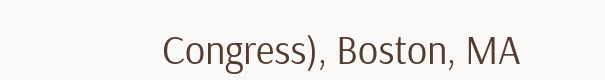Congress), Boston, MA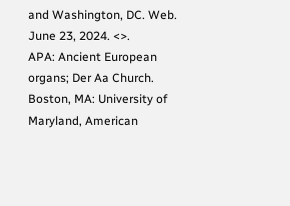and Washington, DC. Web. June 23, 2024. <>.
APA: Ancient European organs; Der Aa Church. Boston, MA: University of Maryland, American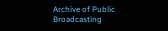Archive of Public Broadcasting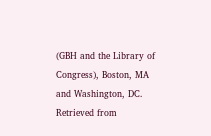(GBH and the Library of Congress), Boston, MA and Washington, DC. Retrieved from